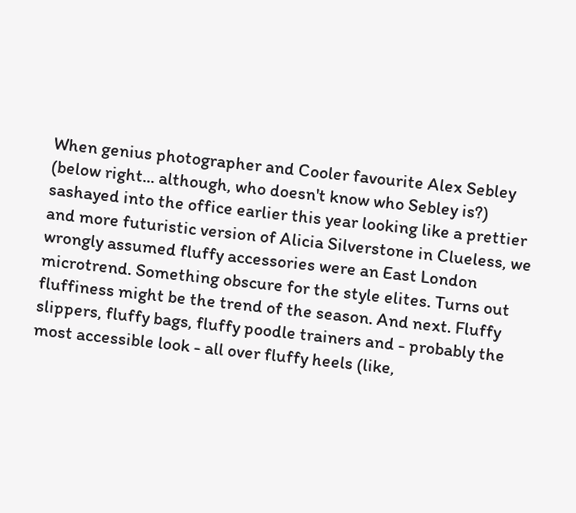When genius photographer and Cooler favourite Alex Sebley (below right... although, who doesn't know who Sebley is?) sashayed into the office earlier this year looking like a prettier and more futuristic version of Alicia Silverstone in Clueless, we wrongly assumed fluffy accessories were an East London microtrend. Something obscure for the style elites. Turns out fluffiness might be the trend of the season. And next. Fluffy slippers, fluffy bags, fluffy poodle trainers and - probably the most accessible look - all over fluffy heels (like,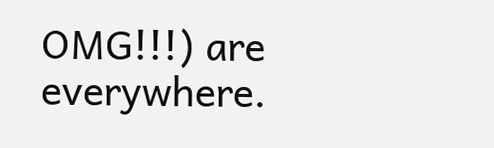OMG!!!) are everywhere.